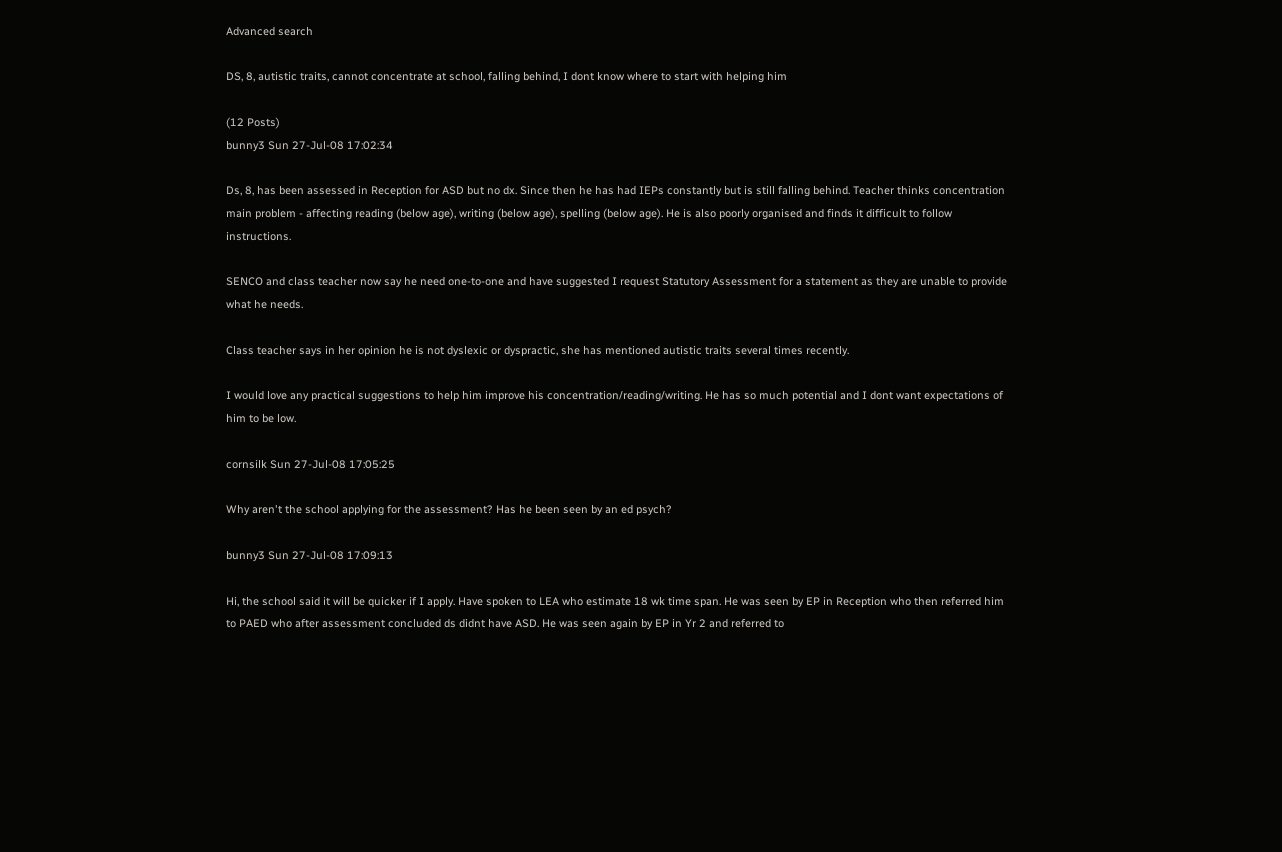Advanced search

DS, 8, autistic traits, cannot concentrate at school, falling behind, I dont know where to start with helping him

(12 Posts)
bunny3 Sun 27-Jul-08 17:02:34

Ds, 8, has been assessed in Reception for ASD but no dx. Since then he has had IEPs constantly but is still falling behind. Teacher thinks concentration main problem - affecting reading (below age), writing (below age), spelling (below age). He is also poorly organised and finds it difficult to follow instructions.

SENCO and class teacher now say he need one-to-one and have suggested I request Statutory Assessment for a statement as they are unable to provide what he needs.

Class teacher says in her opinion he is not dyslexic or dyspractic, she has mentioned autistic traits several times recently.

I would love any practical suggestions to help him improve his concentration/reading/writing. He has so much potential and I dont want expectations of him to be low.

cornsilk Sun 27-Jul-08 17:05:25

Why aren't the school applying for the assessment? Has he been seen by an ed psych?

bunny3 Sun 27-Jul-08 17:09:13

Hi, the school said it will be quicker if I apply. Have spoken to LEA who estimate 18 wk time span. He was seen by EP in Reception who then referred him to PAED who after assessment concluded ds didnt have ASD. He was seen again by EP in Yr 2 and referred to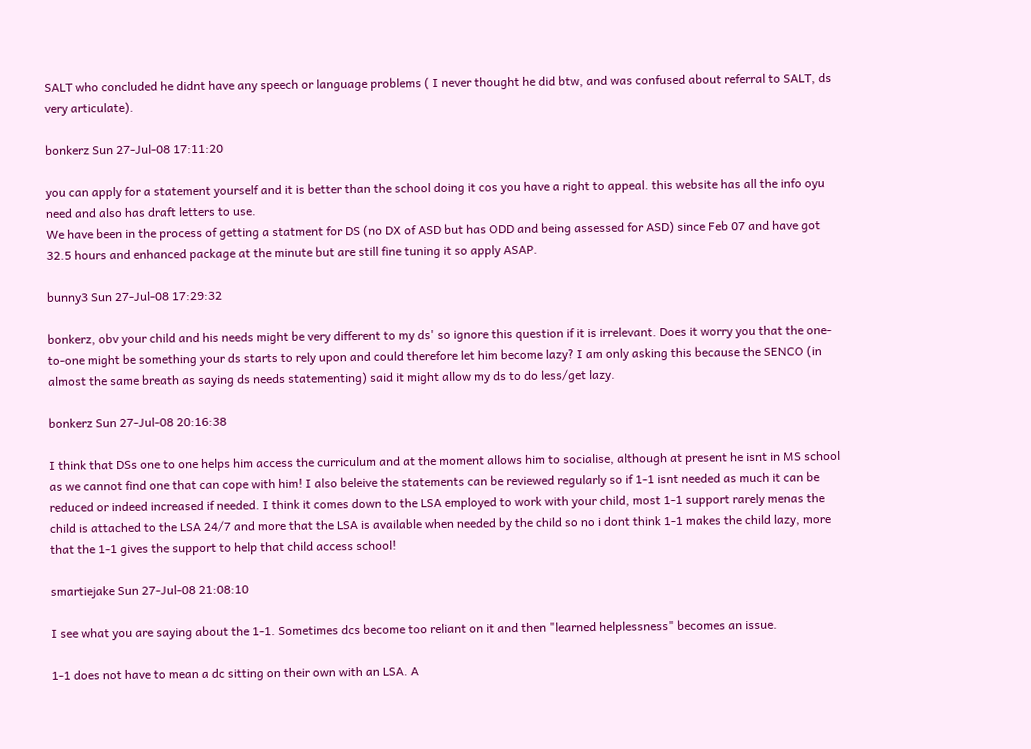SALT who concluded he didnt have any speech or language problems ( I never thought he did btw, and was confused about referral to SALT, ds very articulate).

bonkerz Sun 27-Jul-08 17:11:20

you can apply for a statement yourself and it is better than the school doing it cos you have a right to appeal. this website has all the info oyu need and also has draft letters to use.
We have been in the process of getting a statment for DS (no DX of ASD but has ODD and being assessed for ASD) since Feb 07 and have got 32.5 hours and enhanced package at the minute but are still fine tuning it so apply ASAP.

bunny3 Sun 27-Jul-08 17:29:32

bonkerz, obv your child and his needs might be very different to my ds' so ignore this question if it is irrelevant. Does it worry you that the one-to-one might be something your ds starts to rely upon and could therefore let him become lazy? I am only asking this because the SENCO (in almost the same breath as saying ds needs statementing) said it might allow my ds to do less/get lazy.

bonkerz Sun 27-Jul-08 20:16:38

I think that DSs one to one helps him access the curriculum and at the moment allows him to socialise, although at present he isnt in MS school as we cannot find one that can cope with him! I also beleive the statements can be reviewed regularly so if 1-1 isnt needed as much it can be reduced or indeed increased if needed. I think it comes down to the LSA employed to work with your child, most 1-1 support rarely menas the child is attached to the LSA 24/7 and more that the LSA is available when needed by the child so no i dont think 1-1 makes the child lazy, more that the 1-1 gives the support to help that child access school!

smartiejake Sun 27-Jul-08 21:08:10

I see what you are saying about the 1-1. Sometimes dcs become too reliant on it and then "learned helplessness" becomes an issue.

1-1 does not have to mean a dc sitting on their own with an LSA. A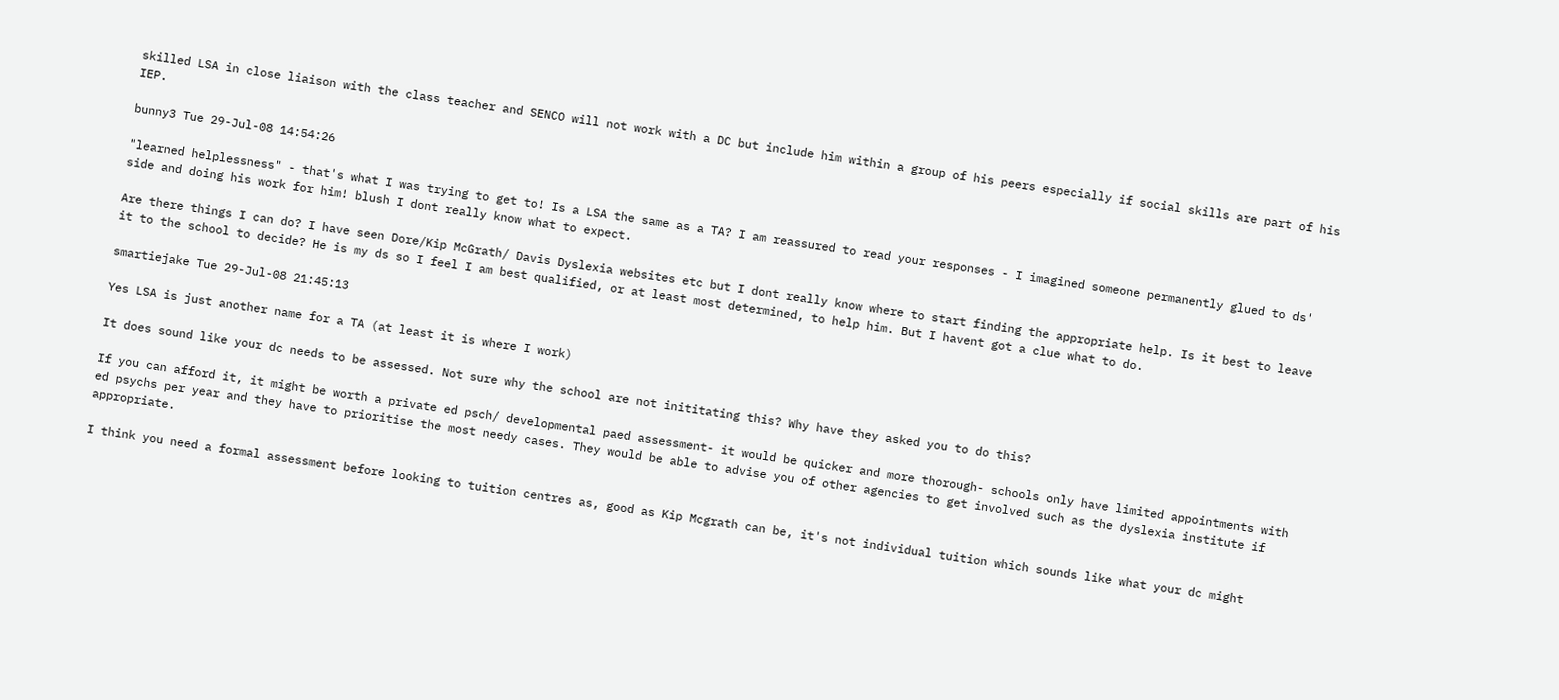skilled LSA in close liaison with the class teacher and SENCO will not work with a DC but include him within a group of his peers especially if social skills are part of his IEP.

bunny3 Tue 29-Jul-08 14:54:26

"learned helplessness" - that's what I was trying to get to! Is a LSA the same as a TA? I am reassured to read your responses - I imagined someone permanently glued to ds' side and doing his work for him! blush I dont really know what to expect.

Are there things I can do? I have seen Dore/Kip McGrath/ Davis Dyslexia websites etc but I dont really know where to start finding the appropriate help. Is it best to leave it to the school to decide? He is my ds so I feel I am best qualified, or at least most determined, to help him. But I havent got a clue what to do.

smartiejake Tue 29-Jul-08 21:45:13

Yes LSA is just another name for a TA (at least it is where I work)

It does sound like your dc needs to be assessed. Not sure why the school are not inititating this? Why have they asked you to do this?

If you can afford it, it might be worth a private ed psch/ developmental paed assessment- it would be quicker and more thorough- schools only have limited appointments with ed psychs per year and they have to prioritise the most needy cases. They would be able to advise you of other agencies to get involved such as the dyslexia institute if appropriate.

I think you need a formal assessment before looking to tuition centres as, good as Kip Mcgrath can be, it's not individual tuition which sounds like what your dc might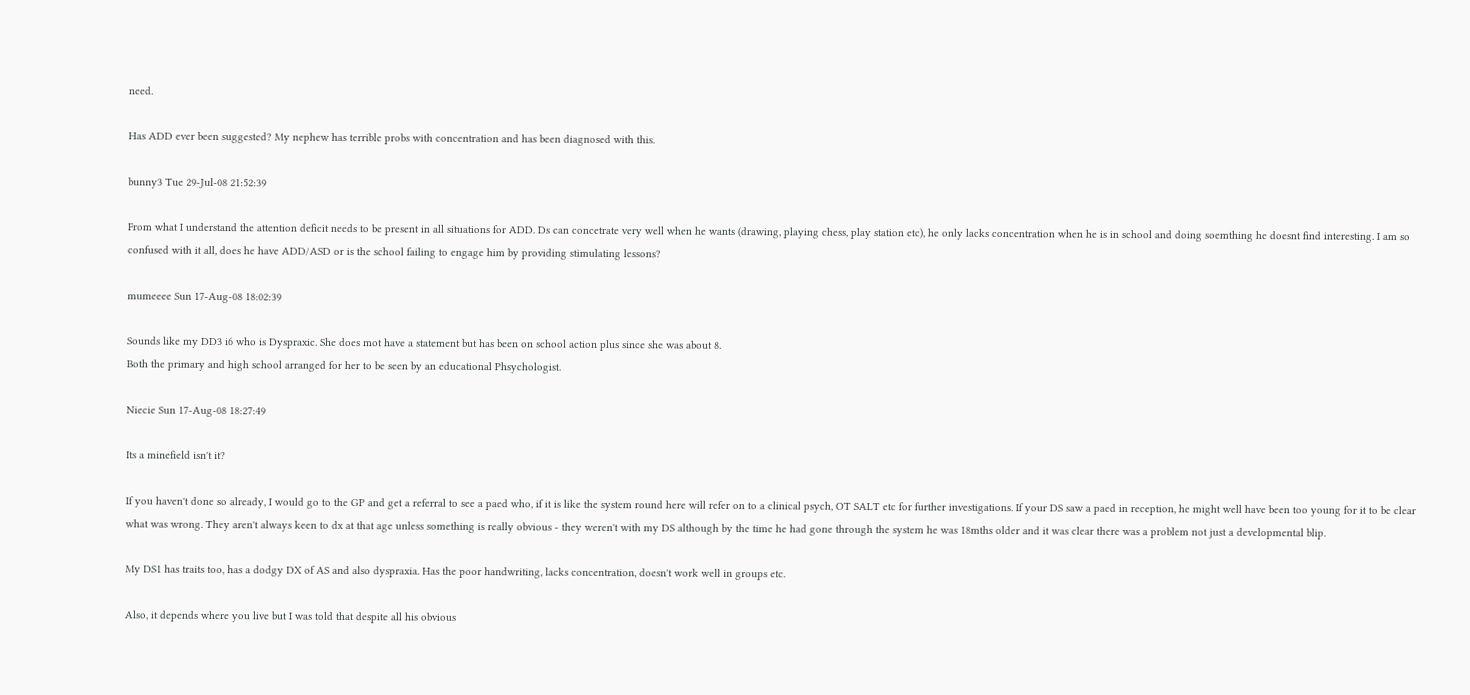need.

Has ADD ever been suggested? My nephew has terrible probs with concentration and has been diagnosed with this.

bunny3 Tue 29-Jul-08 21:52:39

From what I understand the attention deficit needs to be present in all situations for ADD. Ds can concetrate very well when he wants (drawing, playing chess, play station etc), he only lacks concentration when he is in school and doing soemthing he doesnt find interesting. I am so confused with it all, does he have ADD/ASD or is the school failing to engage him by providing stimulating lessons?

mumeeee Sun 17-Aug-08 18:02:39

Sounds like my DD3 i6 who is Dyspraxic. She does mot have a statement but has been on school action plus since she was about 8.
Both the primary and high school arranged for her to be seen by an educational Phsychologist.

Niecie Sun 17-Aug-08 18:27:49

Its a minefield isn't it?

If you haven't done so already, I would go to the GP and get a referral to see a paed who, if it is like the system round here will refer on to a clinical psych, OT SALT etc for further investigations. If your DS saw a paed in reception, he might well have been too young for it to be clear what was wrong. They aren't always keen to dx at that age unless something is really obvious - they weren't with my DS although by the time he had gone through the system he was 18mths older and it was clear there was a problem not just a developmental blip.

My DS1 has traits too, has a dodgy DX of AS and also dyspraxia. Has the poor handwriting, lacks concentration, doesn't work well in groups etc.

Also, it depends where you live but I was told that despite all his obvious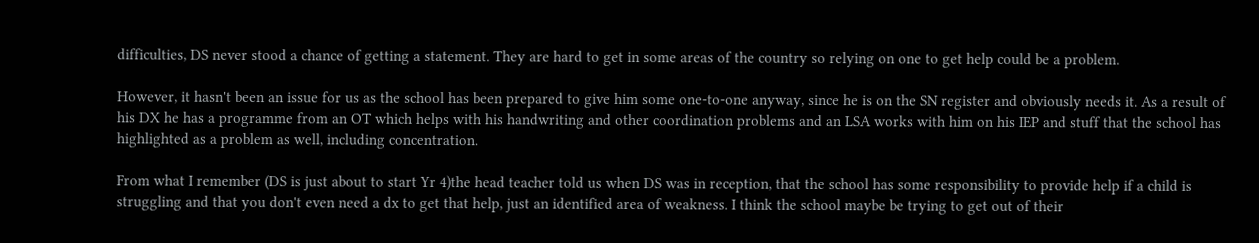difficulties, DS never stood a chance of getting a statement. They are hard to get in some areas of the country so relying on one to get help could be a problem.

However, it hasn't been an issue for us as the school has been prepared to give him some one-to-one anyway, since he is on the SN register and obviously needs it. As a result of his DX he has a programme from an OT which helps with his handwriting and other coordination problems and an LSA works with him on his IEP and stuff that the school has highlighted as a problem as well, including concentration.

From what I remember (DS is just about to start Yr 4)the head teacher told us when DS was in reception, that the school has some responsibility to provide help if a child is struggling and that you don't even need a dx to get that help, just an identified area of weakness. I think the school maybe be trying to get out of their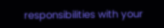responsibilities with your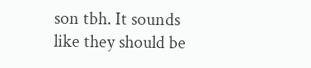son tbh. It sounds like they should be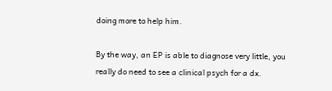doing more to help him.

By the way, an EP is able to diagnose very little, you really do need to see a clinical psych for a dx.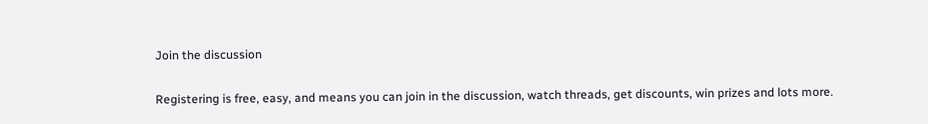Join the discussion

Registering is free, easy, and means you can join in the discussion, watch threads, get discounts, win prizes and lots more.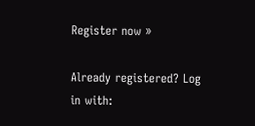Register now »

Already registered? Log in with: